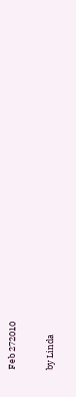Feb 272010

by Linda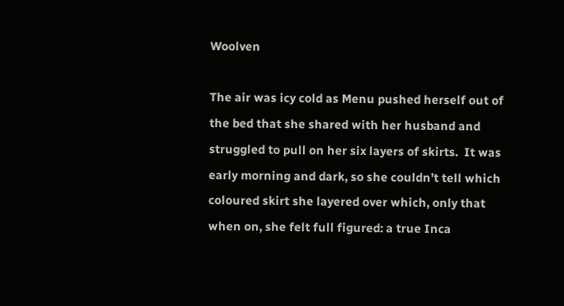Woolven

The air was icy cold as Menu pushed herself out of the bed that she shared with her husband and struggled to pull on her six layers of skirts.  It was early morning and dark, so she couldn’t tell which coloured skirt she layered over which, only that when on, she felt full figured: a true Inca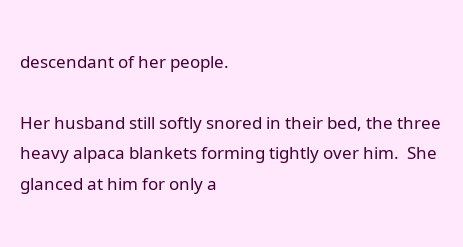descendant of her people.

Her husband still softly snored in their bed, the three heavy alpaca blankets forming tightly over him.  She glanced at him for only a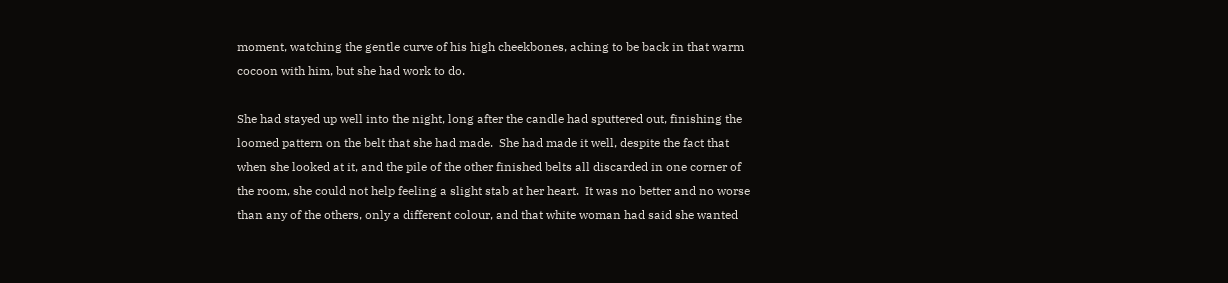moment, watching the gentle curve of his high cheekbones, aching to be back in that warm cocoon with him, but she had work to do.

She had stayed up well into the night, long after the candle had sputtered out, finishing the loomed pattern on the belt that she had made.  She had made it well, despite the fact that when she looked at it, and the pile of the other finished belts all discarded in one corner of the room, she could not help feeling a slight stab at her heart.  It was no better and no worse than any of the others, only a different colour, and that white woman had said she wanted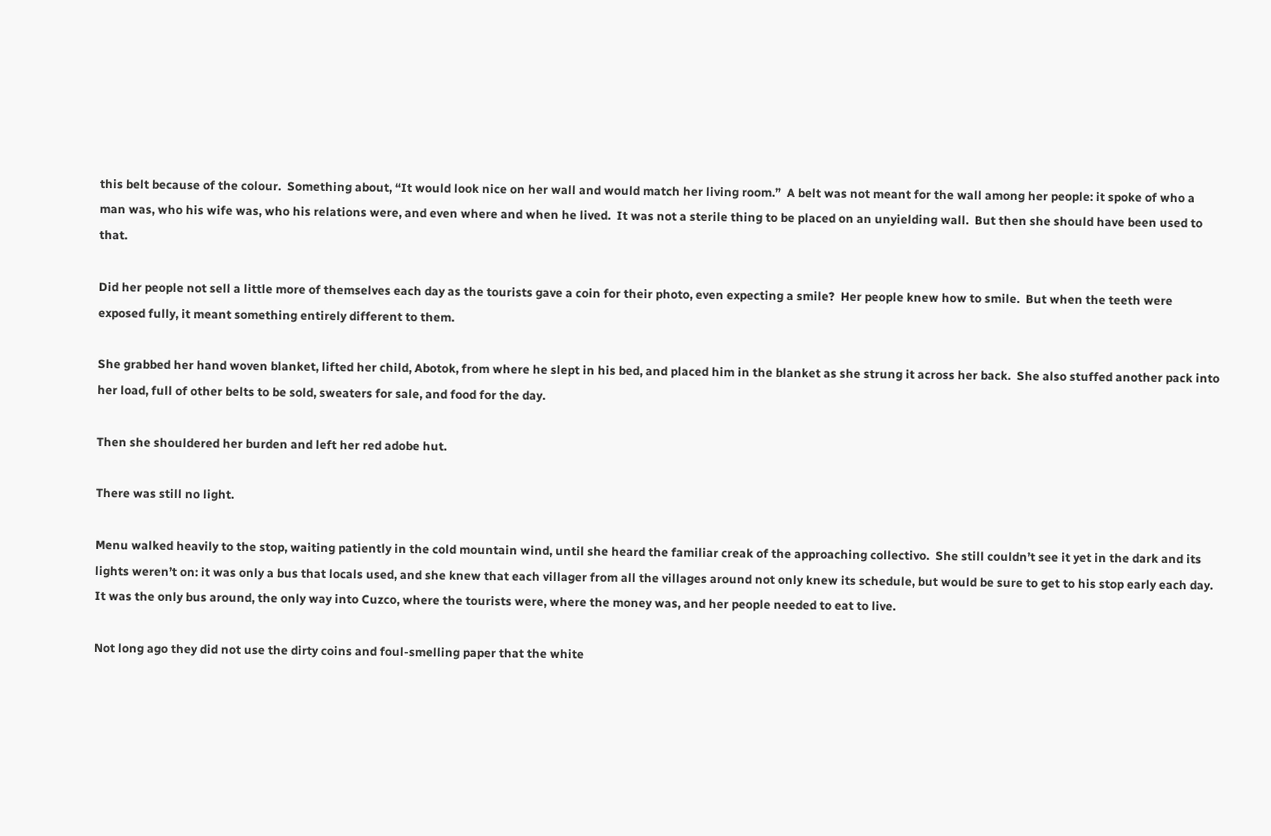this belt because of the colour.  Something about, “It would look nice on her wall and would match her living room.”  A belt was not meant for the wall among her people: it spoke of who a man was, who his wife was, who his relations were, and even where and when he lived.  It was not a sterile thing to be placed on an unyielding wall.  But then she should have been used to that.

Did her people not sell a little more of themselves each day as the tourists gave a coin for their photo, even expecting a smile?  Her people knew how to smile.  But when the teeth were exposed fully, it meant something entirely different to them.

She grabbed her hand woven blanket, lifted her child, Abotok, from where he slept in his bed, and placed him in the blanket as she strung it across her back.  She also stuffed another pack into her load, full of other belts to be sold, sweaters for sale, and food for the day.

Then she shouldered her burden and left her red adobe hut.

There was still no light.

Menu walked heavily to the stop, waiting patiently in the cold mountain wind, until she heard the familiar creak of the approaching collectivo.  She still couldn’t see it yet in the dark and its lights weren’t on: it was only a bus that locals used, and she knew that each villager from all the villages around not only knew its schedule, but would be sure to get to his stop early each day.  It was the only bus around, the only way into Cuzco, where the tourists were, where the money was, and her people needed to eat to live.

Not long ago they did not use the dirty coins and foul-smelling paper that the white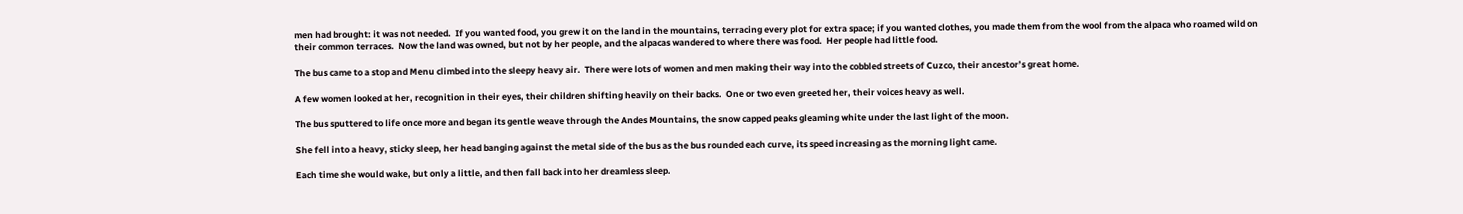men had brought: it was not needed.  If you wanted food, you grew it on the land in the mountains, terracing every plot for extra space; if you wanted clothes, you made them from the wool from the alpaca who roamed wild on their common terraces.  Now the land was owned, but not by her people, and the alpacas wandered to where there was food.  Her people had little food.

The bus came to a stop and Menu climbed into the sleepy heavy air.  There were lots of women and men making their way into the cobbled streets of Cuzco, their ancestor’s great home.

A few women looked at her, recognition in their eyes, their children shifting heavily on their backs.  One or two even greeted her, their voices heavy as well.

The bus sputtered to life once more and began its gentle weave through the Andes Mountains, the snow capped peaks gleaming white under the last light of the moon.

She fell into a heavy, sticky sleep, her head banging against the metal side of the bus as the bus rounded each curve, its speed increasing as the morning light came.

Each time she would wake, but only a little, and then fall back into her dreamless sleep.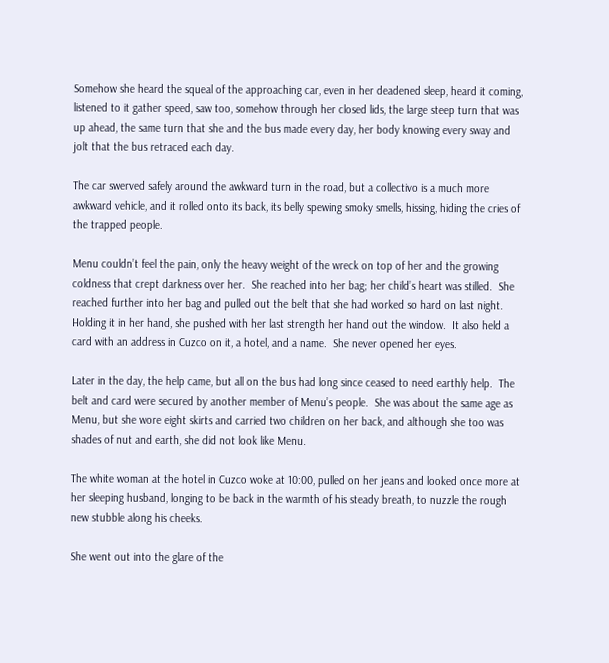Somehow she heard the squeal of the approaching car, even in her deadened sleep, heard it coming, listened to it gather speed, saw too, somehow through her closed lids, the large steep turn that was up ahead, the same turn that she and the bus made every day, her body knowing every sway and jolt that the bus retraced each day.

The car swerved safely around the awkward turn in the road, but a collectivo is a much more awkward vehicle, and it rolled onto its back, its belly spewing smoky smells, hissing, hiding the cries of the trapped people.

Menu couldn’t feel the pain, only the heavy weight of the wreck on top of her and the growing coldness that crept darkness over her.  She reached into her bag; her child’s heart was stilled.  She reached further into her bag and pulled out the belt that she had worked so hard on last night.  Holding it in her hand, she pushed with her last strength her hand out the window.  It also held a card with an address in Cuzco on it, a hotel, and a name.  She never opened her eyes.

Later in the day, the help came, but all on the bus had long since ceased to need earthly help.  The belt and card were secured by another member of Menu’s people.  She was about the same age as Menu, but she wore eight skirts and carried two children on her back, and although she too was shades of nut and earth, she did not look like Menu.

The white woman at the hotel in Cuzco woke at 10:00, pulled on her jeans and looked once more at her sleeping husband, longing to be back in the warmth of his steady breath, to nuzzle the rough new stubble along his cheeks.

She went out into the glare of the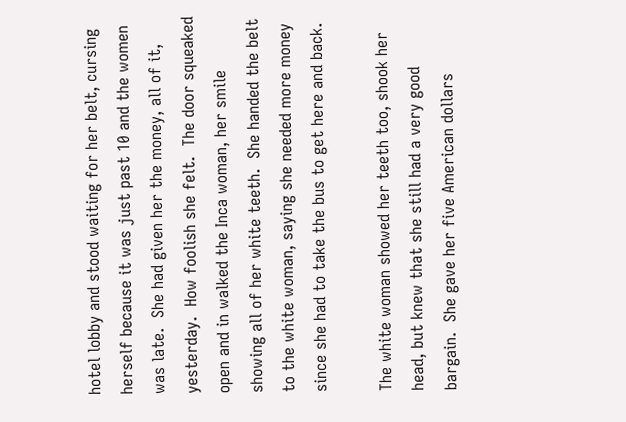hotel lobby and stood waiting for her belt, cursing herself because it was just past 10 and the women was late.  She had given her the money, all of it, yesterday.  How foolish she felt.  The door squeaked open and in walked the Inca woman, her smile showing all of her white teeth.  She handed the belt to the white woman, saying she needed more money since she had to take the bus to get here and back.

The white woman showed her teeth too, shook her head, but knew that she still had a very good bargain.  She gave her five American dollars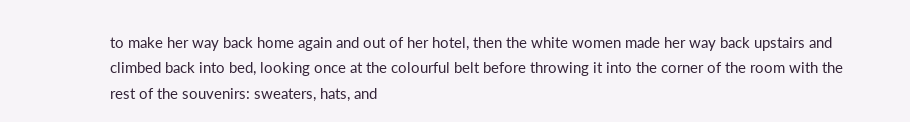to make her way back home again and out of her hotel, then the white women made her way back upstairs and climbed back into bed, looking once at the colourful belt before throwing it into the corner of the room with the rest of the souvenirs: sweaters, hats, and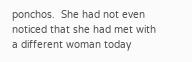ponchos.  She had not even noticed that she had met with a different woman today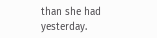than she had yesterday.